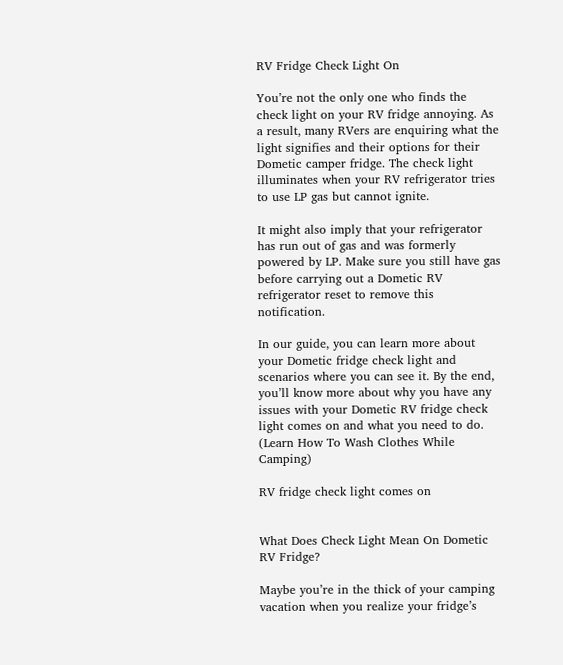RV Fridge Check Light On

You’re not the only one who finds the check light on your RV fridge annoying. As a result, many RVers are enquiring what the light signifies and their options for their Dometic camper fridge. The check light illuminates when your RV refrigerator tries to use LP gas but cannot ignite.

It might also imply that your refrigerator has run out of gas and was formerly powered by LP. Make sure you still have gas before carrying out a Dometic RV refrigerator reset to remove this notification.

In our guide, you can learn more about your Dometic fridge check light and scenarios where you can see it. By the end, you’ll know more about why you have any issues with your Dometic RV fridge check light comes on and what you need to do. (Learn How To Wash Clothes While Camping)

RV fridge check light comes on


What Does Check Light Mean On Dometic RV Fridge?

Maybe you’re in the thick of your camping vacation when you realize your fridge’s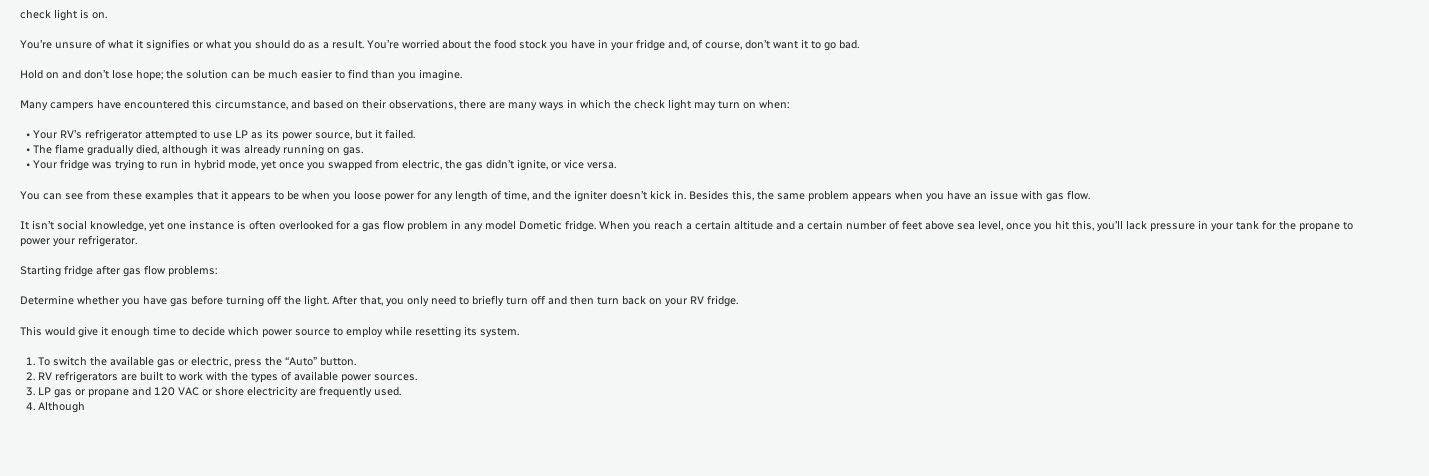check light is on.

You’re unsure of what it signifies or what you should do as a result. You’re worried about the food stock you have in your fridge and, of course, don’t want it to go bad.

Hold on and don’t lose hope; the solution can be much easier to find than you imagine.

Many campers have encountered this circumstance, and based on their observations, there are many ways in which the check light may turn on when:

  • Your RV’s refrigerator attempted to use LP as its power source, but it failed.
  • The flame gradually died, although it was already running on gas.
  • Your fridge was trying to run in hybrid mode, yet once you swapped from electric, the gas didn’t ignite, or vice versa.

You can see from these examples that it appears to be when you loose power for any length of time, and the igniter doesn’t kick in. Besides this, the same problem appears when you have an issue with gas flow.

It isn’t social knowledge, yet one instance is often overlooked for a gas flow problem in any model Dometic fridge. When you reach a certain altitude and a certain number of feet above sea level, once you hit this, you’ll lack pressure in your tank for the propane to power your refrigerator.

Starting fridge after gas flow problems:

Determine whether you have gas before turning off the light. After that, you only need to briefly turn off and then turn back on your RV fridge.

This would give it enough time to decide which power source to employ while resetting its system.

  1. To switch the available gas or electric, press the “Auto” button.
  2. RV refrigerators are built to work with the types of available power sources.
  3. LP gas or propane and 120 VAC or shore electricity are frequently used.
  4. Although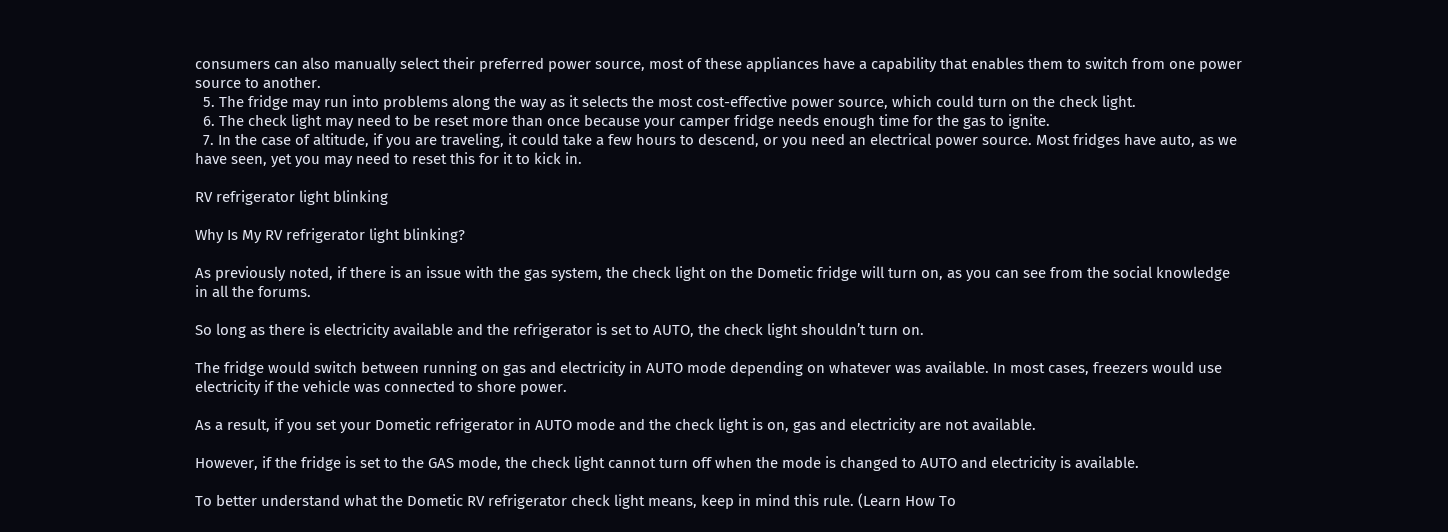consumers can also manually select their preferred power source, most of these appliances have a capability that enables them to switch from one power source to another.
  5. The fridge may run into problems along the way as it selects the most cost-effective power source, which could turn on the check light.
  6. The check light may need to be reset more than once because your camper fridge needs enough time for the gas to ignite.
  7. In the case of altitude, if you are traveling, it could take a few hours to descend, or you need an electrical power source. Most fridges have auto, as we have seen, yet you may need to reset this for it to kick in.

RV refrigerator light blinking

Why Is My RV refrigerator light blinking?

As previously noted, if there is an issue with the gas system, the check light on the Dometic fridge will turn on, as you can see from the social knowledge in all the forums.

So long as there is electricity available and the refrigerator is set to AUTO, the check light shouldn’t turn on.

The fridge would switch between running on gas and electricity in AUTO mode depending on whatever was available. In most cases, freezers would use electricity if the vehicle was connected to shore power.

As a result, if you set your Dometic refrigerator in AUTO mode and the check light is on, gas and electricity are not available.

However, if the fridge is set to the GAS mode, the check light cannot turn off when the mode is changed to AUTO and electricity is available.

To better understand what the Dometic RV refrigerator check light means, keep in mind this rule. (Learn How To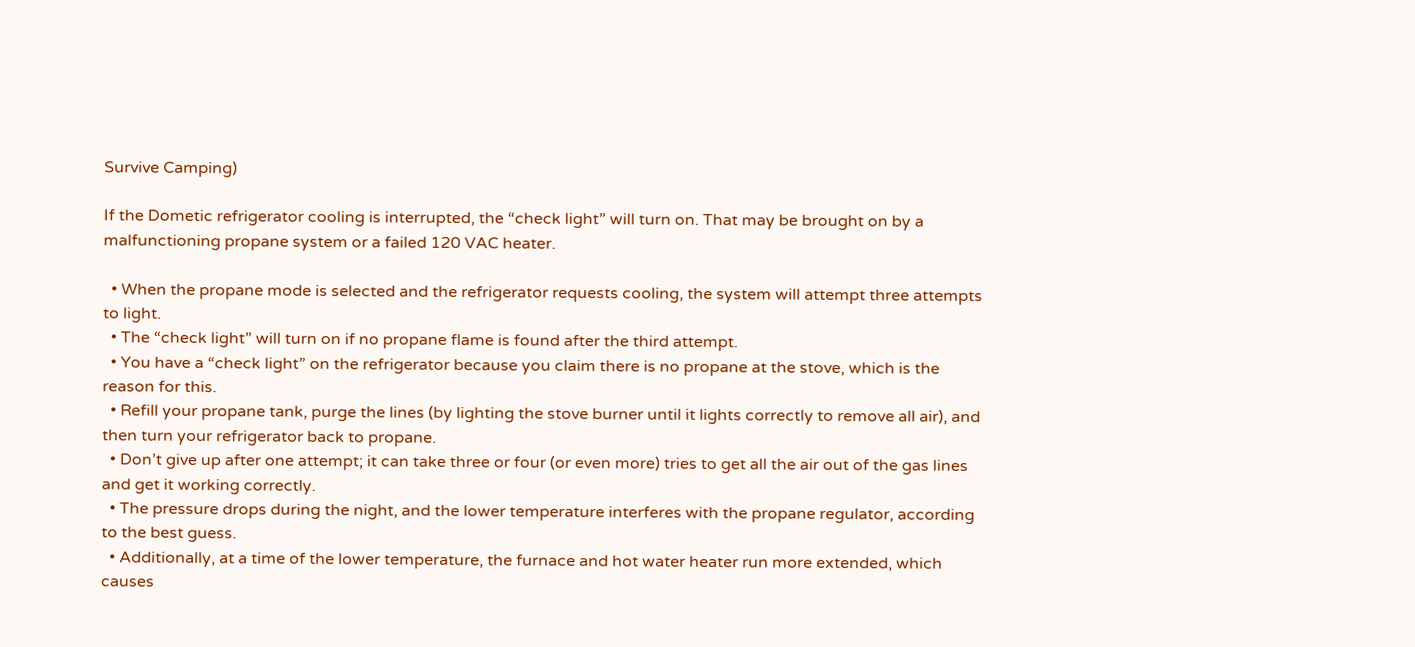Survive Camping)

If the Dometic refrigerator cooling is interrupted, the “check light” will turn on. That may be brought on by a malfunctioning propane system or a failed 120 VAC heater.

  • When the propane mode is selected and the refrigerator requests cooling, the system will attempt three attempts to light.
  • The “check light” will turn on if no propane flame is found after the third attempt.
  • You have a “check light” on the refrigerator because you claim there is no propane at the stove, which is the reason for this.
  • Refill your propane tank, purge the lines (by lighting the stove burner until it lights correctly to remove all air), and then turn your refrigerator back to propane.
  • Don’t give up after one attempt; it can take three or four (or even more) tries to get all the air out of the gas lines and get it working correctly.
  • The pressure drops during the night, and the lower temperature interferes with the propane regulator, according to the best guess.
  • Additionally, at a time of the lower temperature, the furnace and hot water heater run more extended, which causes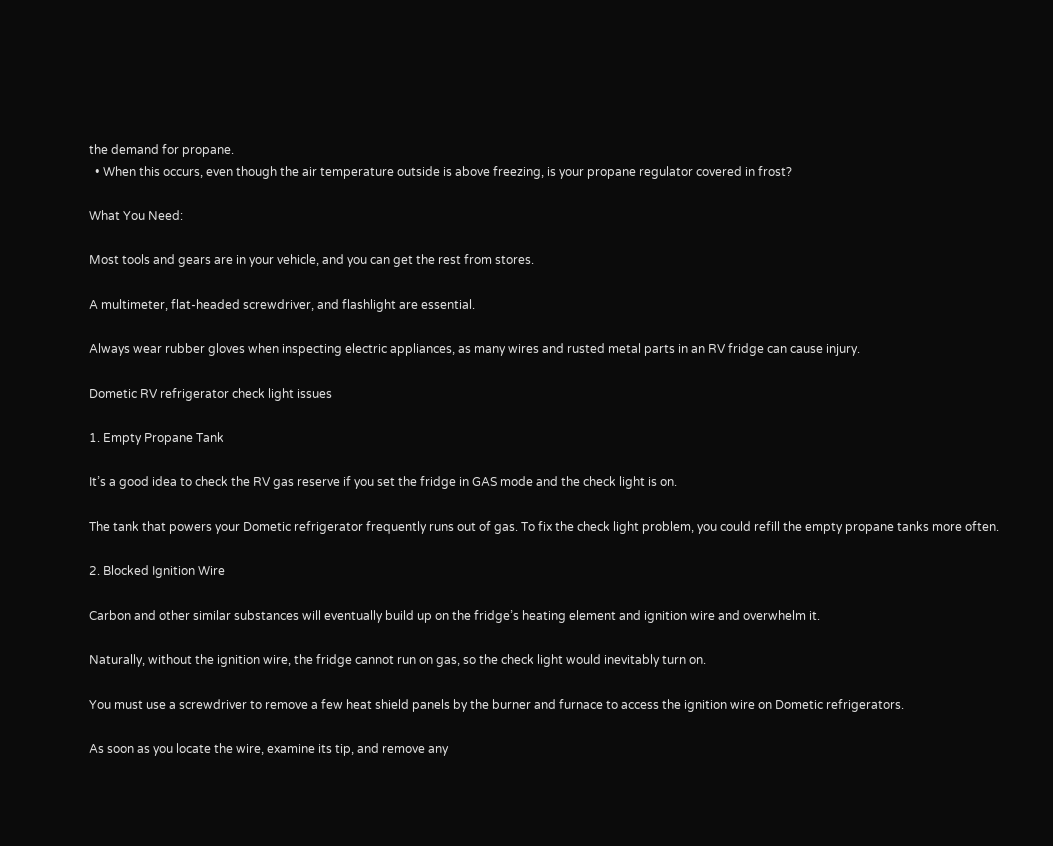the demand for propane.
  • When this occurs, even though the air temperature outside is above freezing, is your propane regulator covered in frost?

What You Need:

Most tools and gears are in your vehicle, and you can get the rest from stores.

A multimeter, flat-headed screwdriver, and flashlight are essential.

Always wear rubber gloves when inspecting electric appliances, as many wires and rusted metal parts in an RV fridge can cause injury.

Dometic RV refrigerator check light issues

1. Empty Propane Tank

It’s a good idea to check the RV gas reserve if you set the fridge in GAS mode and the check light is on.

The tank that powers your Dometic refrigerator frequently runs out of gas. To fix the check light problem, you could refill the empty propane tanks more often.

2. Blocked Ignition Wire

Carbon and other similar substances will eventually build up on the fridge’s heating element and ignition wire and overwhelm it.

Naturally, without the ignition wire, the fridge cannot run on gas, so the check light would inevitably turn on.

You must use a screwdriver to remove a few heat shield panels by the burner and furnace to access the ignition wire on Dometic refrigerators.

As soon as you locate the wire, examine its tip, and remove any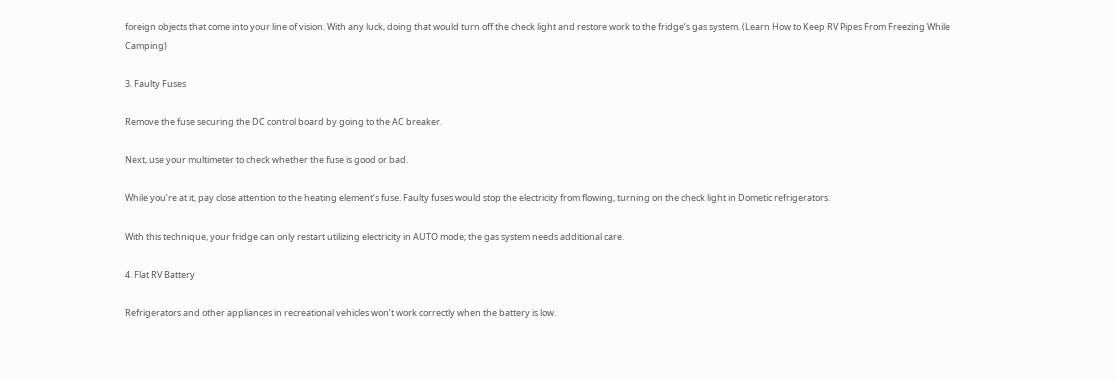foreign objects that come into your line of vision. With any luck, doing that would turn off the check light and restore work to the fridge’s gas system. (Learn How to Keep RV Pipes From Freezing While Camping)

3. Faulty Fuses

Remove the fuse securing the DC control board by going to the AC breaker.

Next, use your multimeter to check whether the fuse is good or bad.

While you’re at it, pay close attention to the heating element’s fuse. Faulty fuses would stop the electricity from flowing, turning on the check light in Dometic refrigerators.

With this technique, your fridge can only restart utilizing electricity in AUTO mode; the gas system needs additional care.

4. Flat RV Battery

Refrigerators and other appliances in recreational vehicles won’t work correctly when the battery is low.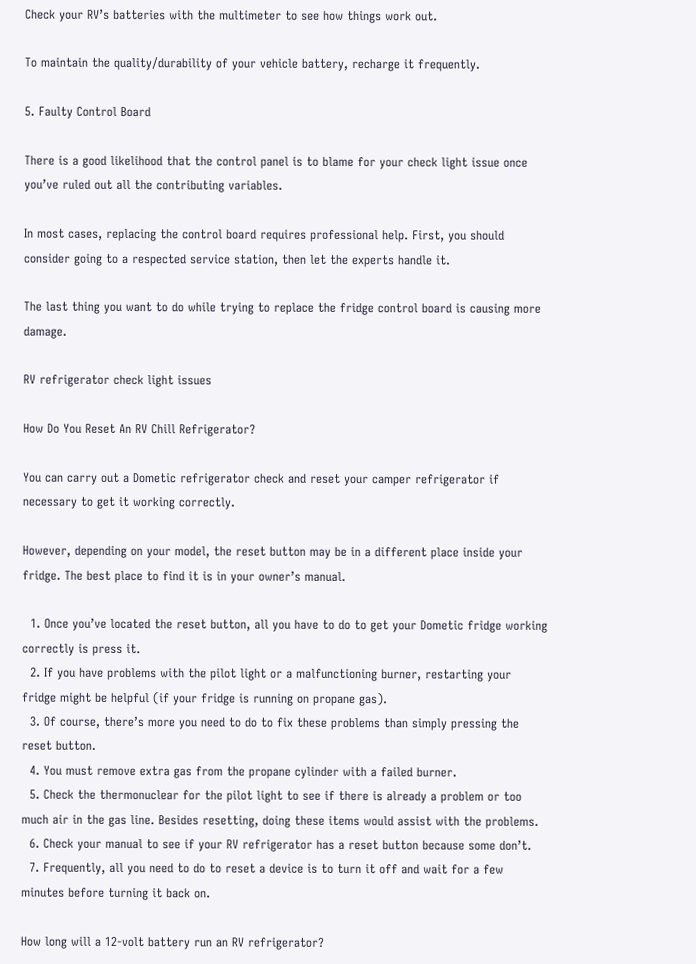Check your RV’s batteries with the multimeter to see how things work out.

To maintain the quality/durability of your vehicle battery, recharge it frequently.

5. Faulty Control Board

There is a good likelihood that the control panel is to blame for your check light issue once you’ve ruled out all the contributing variables.

In most cases, replacing the control board requires professional help. First, you should consider going to a respected service station, then let the experts handle it.

The last thing you want to do while trying to replace the fridge control board is causing more damage.

RV refrigerator check light issues

How Do You Reset An RV Chill Refrigerator?

You can carry out a Dometic refrigerator check and reset your camper refrigerator if necessary to get it working correctly.

However, depending on your model, the reset button may be in a different place inside your fridge. The best place to find it is in your owner’s manual.

  1. Once you’ve located the reset button, all you have to do to get your Dometic fridge working correctly is press it.
  2. If you have problems with the pilot light or a malfunctioning burner, restarting your fridge might be helpful (if your fridge is running on propane gas).
  3. Of course, there’s more you need to do to fix these problems than simply pressing the reset button.
  4. You must remove extra gas from the propane cylinder with a failed burner.
  5. Check the thermonuclear for the pilot light to see if there is already a problem or too much air in the gas line. Besides resetting, doing these items would assist with the problems.
  6. Check your manual to see if your RV refrigerator has a reset button because some don’t.
  7. Frequently, all you need to do to reset a device is to turn it off and wait for a few minutes before turning it back on.

How long will a 12-volt battery run an RV refrigerator?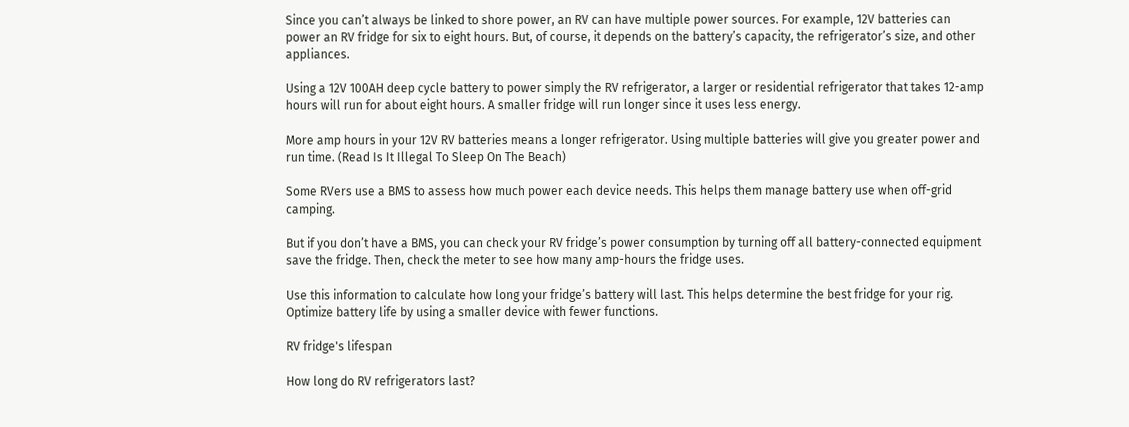Since you can’t always be linked to shore power, an RV can have multiple power sources. For example, 12V batteries can power an RV fridge for six to eight hours. But, of course, it depends on the battery’s capacity, the refrigerator’s size, and other appliances.

Using a 12V 100AH deep cycle battery to power simply the RV refrigerator, a larger or residential refrigerator that takes 12-amp hours will run for about eight hours. A smaller fridge will run longer since it uses less energy.

More amp hours in your 12V RV batteries means a longer refrigerator. Using multiple batteries will give you greater power and run time. (Read Is It Illegal To Sleep On The Beach)

Some RVers use a BMS to assess how much power each device needs. This helps them manage battery use when off-grid camping.

But if you don’t have a BMS, you can check your RV fridge’s power consumption by turning off all battery-connected equipment save the fridge. Then, check the meter to see how many amp-hours the fridge uses.

Use this information to calculate how long your fridge’s battery will last. This helps determine the best fridge for your rig. Optimize battery life by using a smaller device with fewer functions.

RV fridge's lifespan

How long do RV refrigerators last?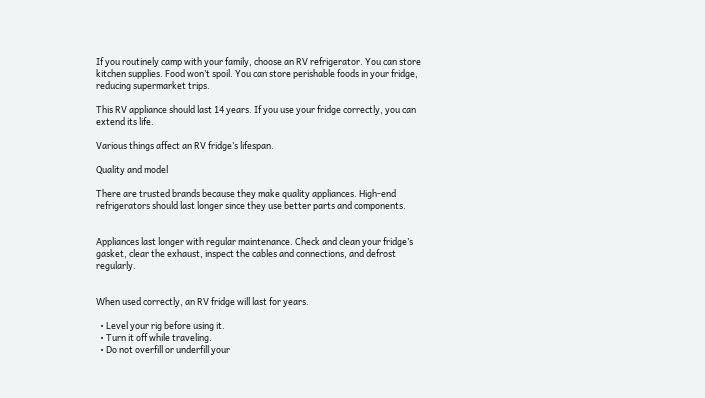If you routinely camp with your family, choose an RV refrigerator. You can store kitchen supplies. Food won’t spoil. You can store perishable foods in your fridge, reducing supermarket trips.

This RV appliance should last 14 years. If you use your fridge correctly, you can extend its life.

Various things affect an RV fridge’s lifespan.

Quality and model

There are trusted brands because they make quality appliances. High-end refrigerators should last longer since they use better parts and components.


Appliances last longer with regular maintenance. Check and clean your fridge’s gasket, clear the exhaust, inspect the cables and connections, and defrost regularly.


When used correctly, an RV fridge will last for years.

  • Level your rig before using it.
  • Turn it off while traveling.
  • Do not overfill or underfill your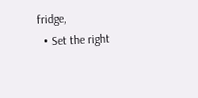fridge,
  • Set the right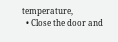temperature,
  • Close the door and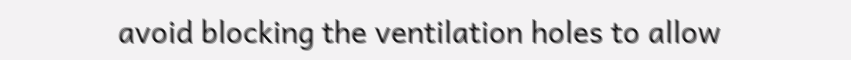avoid blocking the ventilation holes to allow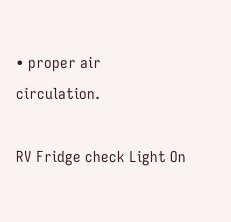• proper air circulation.

RV Fridge check Light On